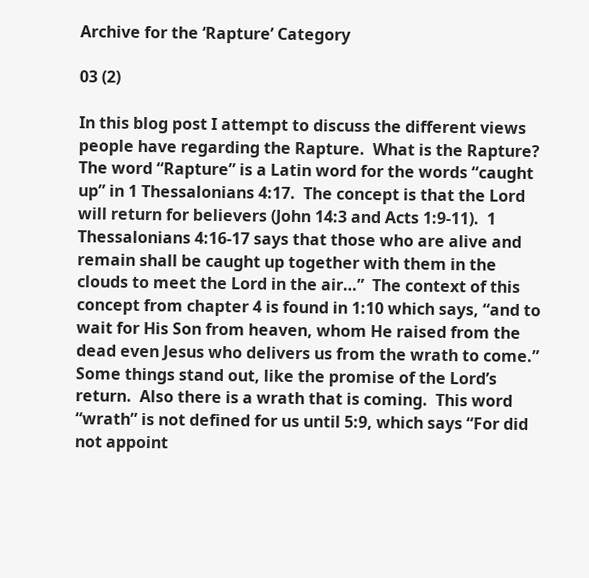Archive for the ‘Rapture’ Category

03 (2)

In this blog post I attempt to discuss the different views people have regarding the Rapture.  What is the Rapture?  The word “Rapture” is a Latin word for the words “caught up” in 1 Thessalonians 4:17.  The concept is that the Lord will return for believers (John 14:3 and Acts 1:9-11).  1 Thessalonians 4:16-17 says that those who are alive and remain shall be caught up together with them in the clouds to meet the Lord in the air…”  The context of this concept from chapter 4 is found in 1:10 which says, “and to wait for His Son from heaven, whom He raised from the dead even Jesus who delivers us from the wrath to come.”  Some things stand out, like the promise of the Lord’s return.  Also there is a wrath that is coming.  This word “wrath” is not defined for us until 5:9, which says “For did not appoint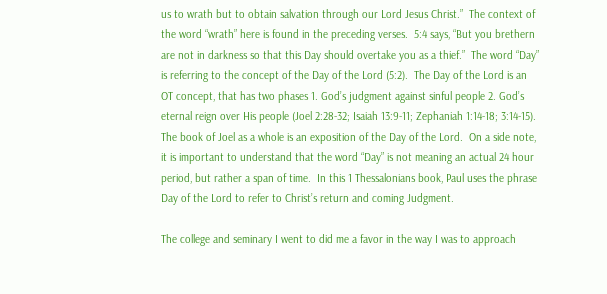us to wrath but to obtain salvation through our Lord Jesus Christ.”  The context of the word “wrath” here is found in the preceding verses.  5:4 says, “But you brethern are not in darkness so that this Day should overtake you as a thief.”  The word “Day” is referring to the concept of the Day of the Lord (5:2).  The Day of the Lord is an OT concept, that has two phases 1. God’s judgment against sinful people 2. God’s eternal reign over His people (Joel 2:28-32; Isaiah 13:9-11; Zephaniah 1:14-18; 3:14-15).  The book of Joel as a whole is an exposition of the Day of the Lord.  On a side note, it is important to understand that the word “Day” is not meaning an actual 24 hour period, but rather a span of time.  In this 1 Thessalonians book, Paul uses the phrase Day of the Lord to refer to Christ’s return and coming Judgment.

The college and seminary I went to did me a favor in the way I was to approach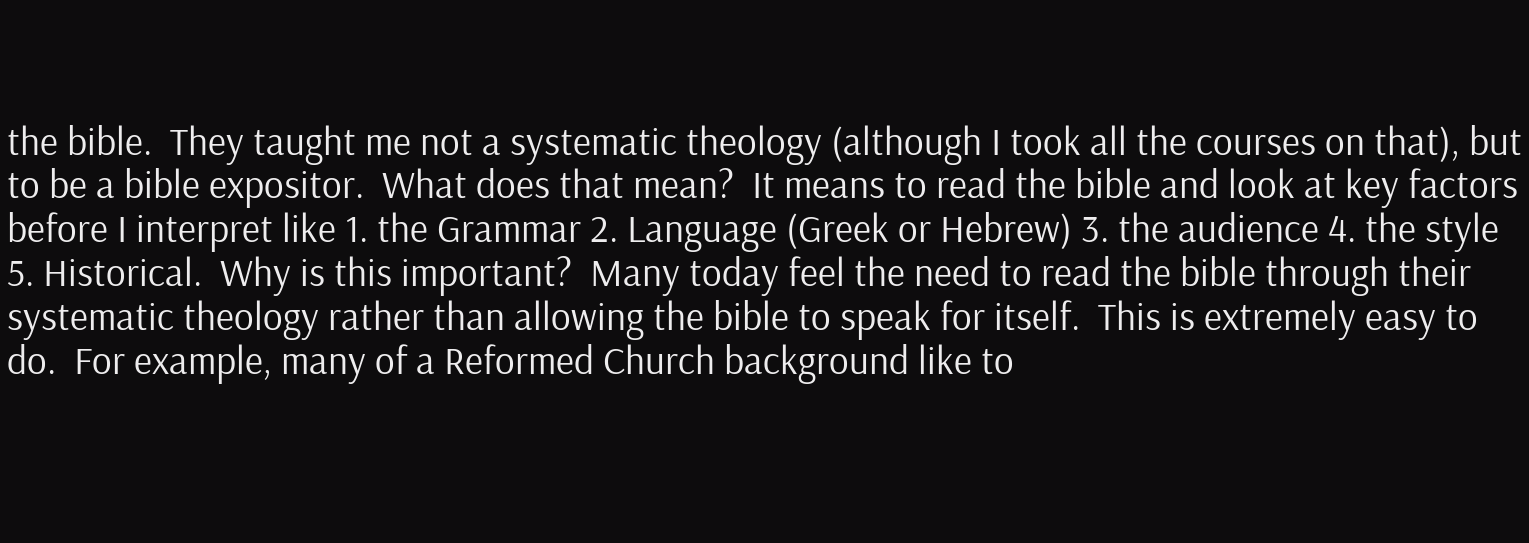the bible.  They taught me not a systematic theology (although I took all the courses on that), but to be a bible expositor.  What does that mean?  It means to read the bible and look at key factors before I interpret like 1. the Grammar 2. Language (Greek or Hebrew) 3. the audience 4. the style 5. Historical.  Why is this important?  Many today feel the need to read the bible through their systematic theology rather than allowing the bible to speak for itself.  This is extremely easy to do.  For example, many of a Reformed Church background like to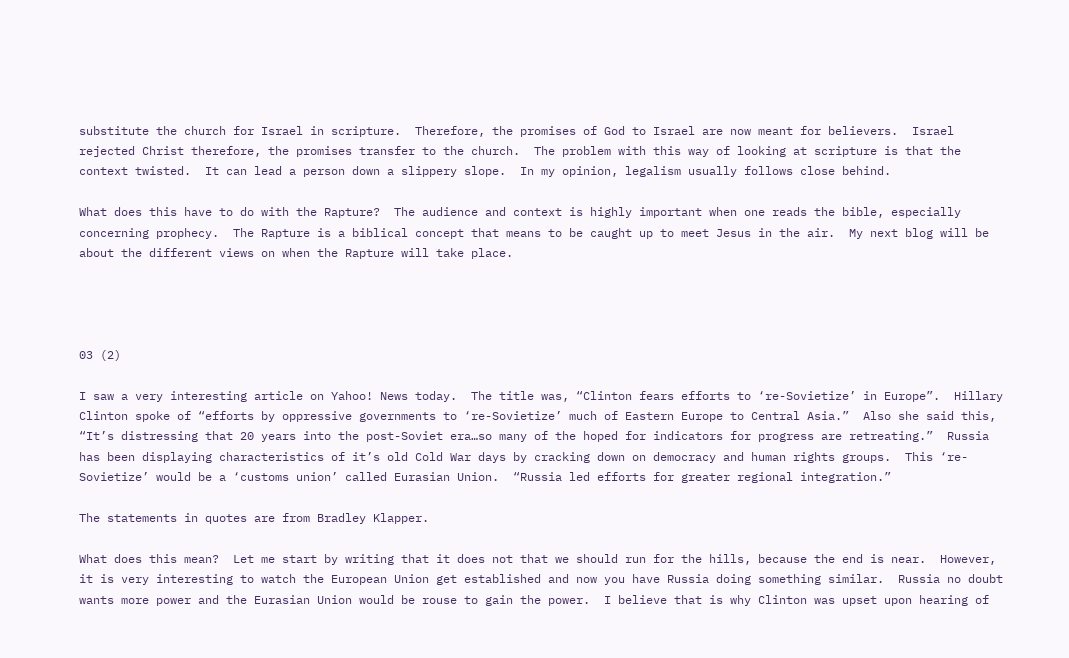substitute the church for Israel in scripture.  Therefore, the promises of God to Israel are now meant for believers.  Israel rejected Christ therefore, the promises transfer to the church.  The problem with this way of looking at scripture is that the context twisted.  It can lead a person down a slippery slope.  In my opinion, legalism usually follows close behind.

What does this have to do with the Rapture?  The audience and context is highly important when one reads the bible, especially concerning prophecy.  The Rapture is a biblical concept that means to be caught up to meet Jesus in the air.  My next blog will be about the different views on when the Rapture will take place.




03 (2)

I saw a very interesting article on Yahoo! News today.  The title was, “Clinton fears efforts to ‘re-Sovietize’ in Europe”.  Hillary Clinton spoke of “efforts by oppressive governments to ‘re-Sovietize’ much of Eastern Europe to Central Asia.”  Also she said this, “It’s distressing that 20 years into the post-Soviet era…so many of the hoped for indicators for progress are retreating.”  Russia has been displaying characteristics of it’s old Cold War days by cracking down on democracy and human rights groups.  This ‘re-Sovietize’ would be a ‘customs union’ called Eurasian Union.  “Russia led efforts for greater regional integration.”

The statements in quotes are from Bradley Klapper.

What does this mean?  Let me start by writing that it does not that we should run for the hills, because the end is near.  However, it is very interesting to watch the European Union get established and now you have Russia doing something similar.  Russia no doubt wants more power and the Eurasian Union would be rouse to gain the power.  I believe that is why Clinton was upset upon hearing of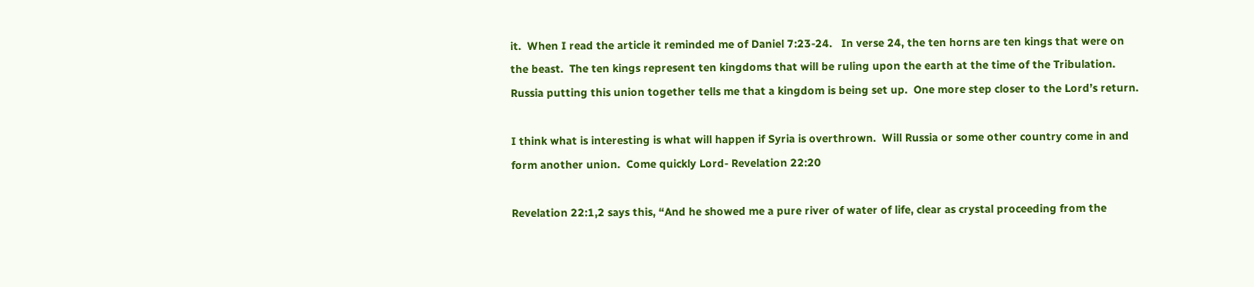it.  When I read the article it reminded me of Daniel 7:23-24.   In verse 24, the ten horns are ten kings that were on the beast.  The ten kings represent ten kingdoms that will be ruling upon the earth at the time of the Tribulation.  Russia putting this union together tells me that a kingdom is being set up.  One more step closer to the Lord’s return.

I think what is interesting is what will happen if Syria is overthrown.  Will Russia or some other country come in and form another union.  Come quickly Lord- Revelation 22:20

Revelation 22:1,2 says this, “And he showed me a pure river of water of life, clear as crystal proceeding from the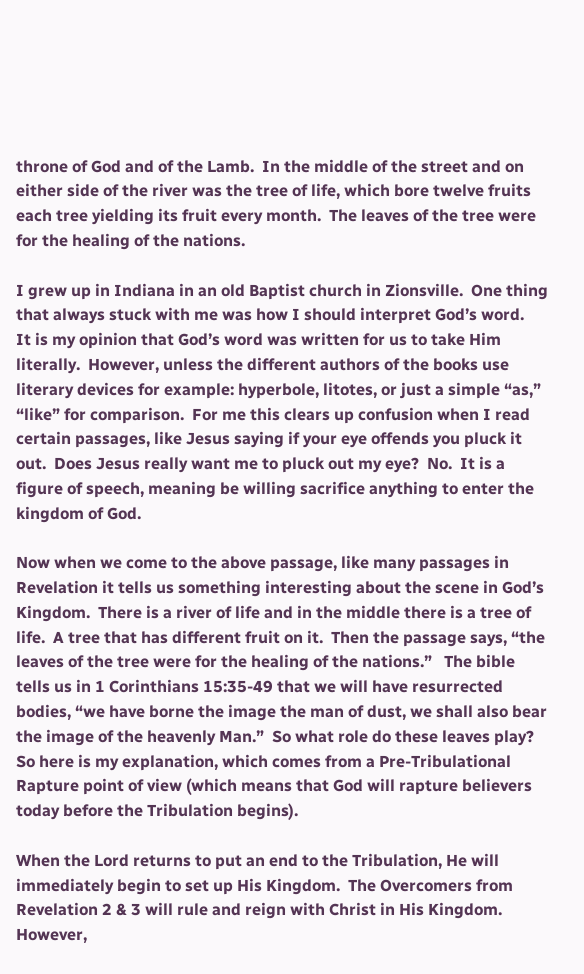throne of God and of the Lamb.  In the middle of the street and on either side of the river was the tree of life, which bore twelve fruits each tree yielding its fruit every month.  The leaves of the tree were for the healing of the nations.

I grew up in Indiana in an old Baptist church in Zionsville.  One thing that always stuck with me was how I should interpret God’s word.   It is my opinion that God’s word was written for us to take Him literally.  However, unless the different authors of the books use literary devices for example: hyperbole, litotes, or just a simple “as,” “like” for comparison.  For me this clears up confusion when I read certain passages, like Jesus saying if your eye offends you pluck it out.  Does Jesus really want me to pluck out my eye?  No.  It is a figure of speech, meaning be willing sacrifice anything to enter the kingdom of God.

Now when we come to the above passage, like many passages in Revelation it tells us something interesting about the scene in God’s Kingdom.  There is a river of life and in the middle there is a tree of life.  A tree that has different fruit on it.  Then the passage says, “the leaves of the tree were for the healing of the nations.”   The bible tells us in 1 Corinthians 15:35-49 that we will have resurrected bodies, “we have borne the image the man of dust, we shall also bear the image of the heavenly Man.”  So what role do these leaves play?  So here is my explanation, which comes from a Pre-Tribulational Rapture point of view (which means that God will rapture believers today before the Tribulation begins).

When the Lord returns to put an end to the Tribulation, He will immediately begin to set up His Kingdom.  The Overcomers from Revelation 2 & 3 will rule and reign with Christ in His Kingdom.  However,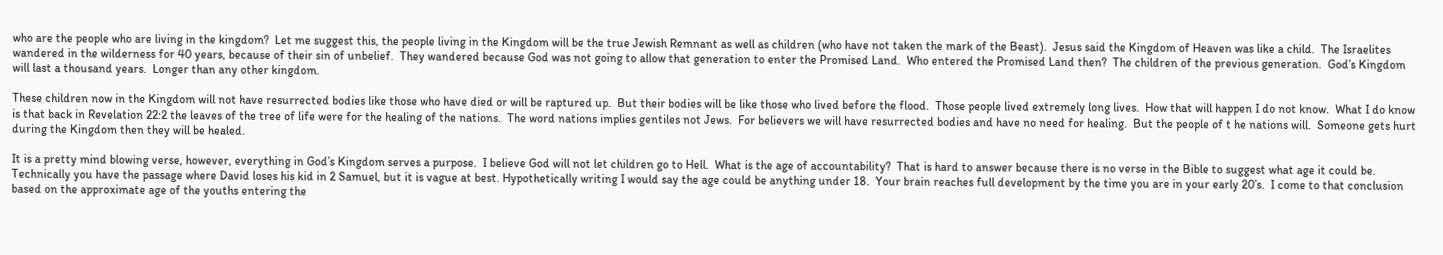who are the people who are living in the kingdom?  Let me suggest this, the people living in the Kingdom will be the true Jewish Remnant as well as children (who have not taken the mark of the Beast).  Jesus said the Kingdom of Heaven was like a child.  The Israelites wandered in the wilderness for 40 years, because of their sin of unbelief.  They wandered because God was not going to allow that generation to enter the Promised Land.  Who entered the Promised Land then?  The children of the previous generation.  God’s Kingdom will last a thousand years.  Longer than any other kingdom.

These children now in the Kingdom will not have resurrected bodies like those who have died or will be raptured up.  But their bodies will be like those who lived before the flood.  Those people lived extremely long lives.  How that will happen I do not know.  What I do know is that back in Revelation 22:2 the leaves of the tree of life were for the healing of the nations.  The word nations implies gentiles not Jews.  For believers we will have resurrected bodies and have no need for healing.  But the people of t he nations will.  Someone gets hurt during the Kingdom then they will be healed.

It is a pretty mind blowing verse, however, everything in God’s Kingdom serves a purpose.  I believe God will not let children go to Hell.  What is the age of accountability?  That is hard to answer because there is no verse in the Bible to suggest what age it could be.  Technically you have the passage where David loses his kid in 2 Samuel, but it is vague at best. Hypothetically writing I would say the age could be anything under 18.  Your brain reaches full development by the time you are in your early 20’s.  I come to that conclusion based on the approximate age of the youths entering the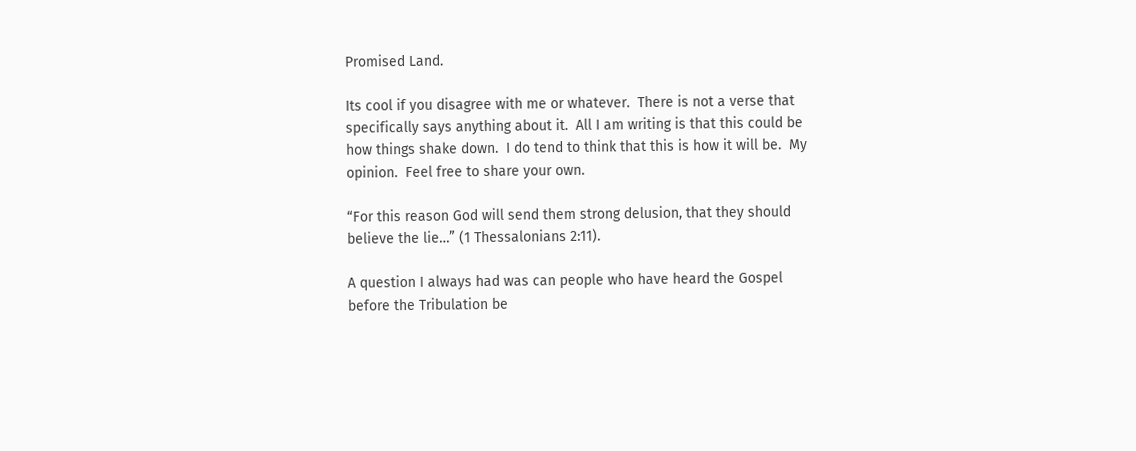Promised Land.

Its cool if you disagree with me or whatever.  There is not a verse that specifically says anything about it.  All I am writing is that this could be how things shake down.  I do tend to think that this is how it will be.  My opinion.  Feel free to share your own.

“For this reason God will send them strong delusion, that they should believe the lie…” (1 Thessalonians 2:11).

A question I always had was can people who have heard the Gospel before the Tribulation be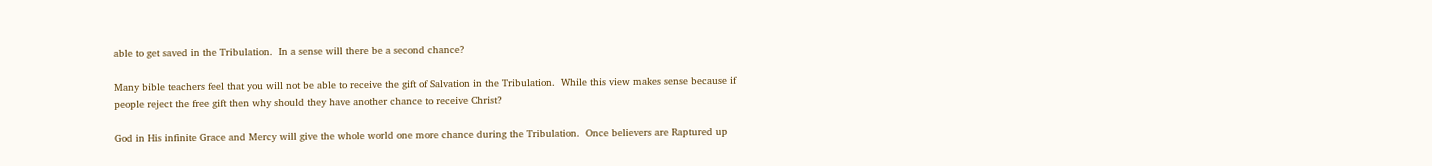able to get saved in the Tribulation.  In a sense will there be a second chance?

Many bible teachers feel that you will not be able to receive the gift of Salvation in the Tribulation.  While this view makes sense because if people reject the free gift then why should they have another chance to receive Christ?

God in His infinite Grace and Mercy will give the whole world one more chance during the Tribulation.  Once believers are Raptured up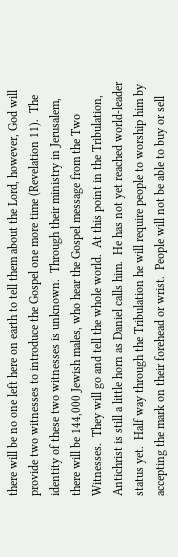there will be no one left here on earth to tell them about the Lord, however, God will provide two witnesses to introduce the Gospel one more time (Revelation 11).  The identity of these two witnesses is unknown.  Through their ministry in Jerusalem, there will be 144,000 Jewish males, who hear the Gospel message from the Two Witnesses.  They will go and tell the whole world.  At this point in the Tribulation, Antichrist is still a little horn as Daniel calls him.  He has not yet reached world-leader status yet.  Half way through the Tribulation he will require people to worship him by accepting the mark on their forehead or wrist.  People will not be able to buy or sell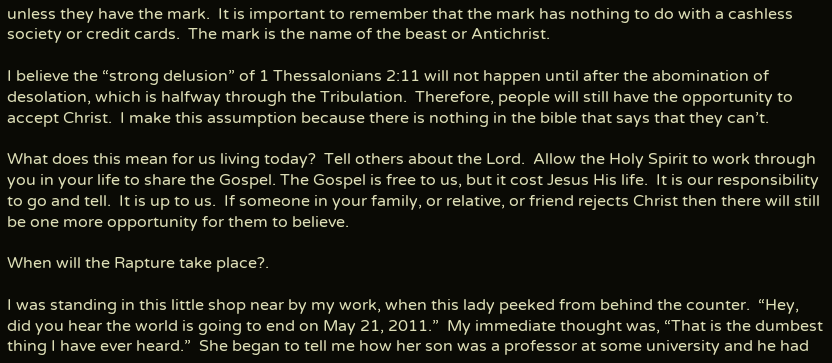unless they have the mark.  It is important to remember that the mark has nothing to do with a cashless society or credit cards.  The mark is the name of the beast or Antichrist.

I believe the “strong delusion” of 1 Thessalonians 2:11 will not happen until after the abomination of desolation, which is halfway through the Tribulation.  Therefore, people will still have the opportunity to accept Christ.  I make this assumption because there is nothing in the bible that says that they can’t.

What does this mean for us living today?  Tell others about the Lord.  Allow the Holy Spirit to work through you in your life to share the Gospel. The Gospel is free to us, but it cost Jesus His life.  It is our responsibility to go and tell.  It is up to us.  If someone in your family, or relative, or friend rejects Christ then there will still be one more opportunity for them to believe.

When will the Rapture take place?.

I was standing in this little shop near by my work, when this lady peeked from behind the counter.  “Hey, did you hear the world is going to end on May 21, 2011.”  My immediate thought was, “That is the dumbest thing I have ever heard.”  She began to tell me how her son was a professor at some university and he had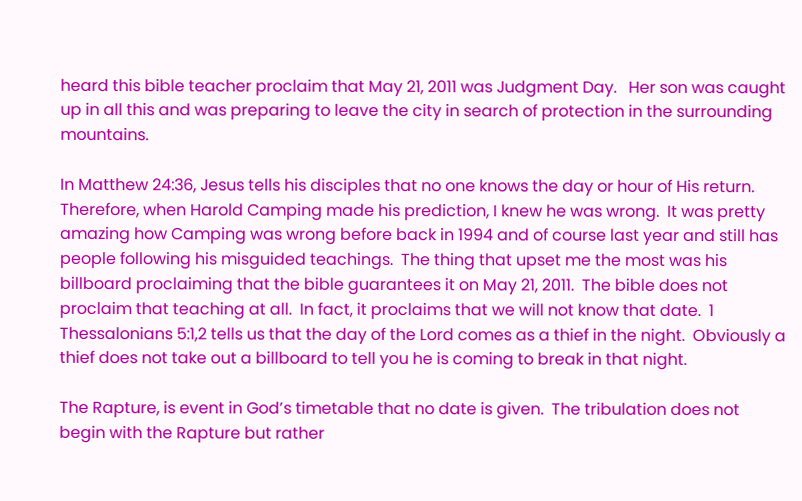heard this bible teacher proclaim that May 21, 2011 was Judgment Day.   Her son was caught up in all this and was preparing to leave the city in search of protection in the surrounding mountains.

In Matthew 24:36, Jesus tells his disciples that no one knows the day or hour of His return.  Therefore, when Harold Camping made his prediction, I knew he was wrong.  It was pretty amazing how Camping was wrong before back in 1994 and of course last year and still has people following his misguided teachings.  The thing that upset me the most was his billboard proclaiming that the bible guarantees it on May 21, 2011.  The bible does not proclaim that teaching at all.  In fact, it proclaims that we will not know that date.  1 Thessalonians 5:1,2 tells us that the day of the Lord comes as a thief in the night.  Obviously a thief does not take out a billboard to tell you he is coming to break in that night.

The Rapture, is event in God’s timetable that no date is given.  The tribulation does not begin with the Rapture but rather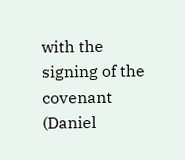with the signing of the covenant (Daniel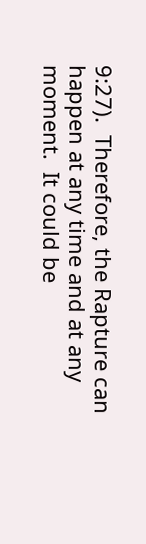9:27).  Therefore, the Rapture can happen at any time and at any moment.  It could be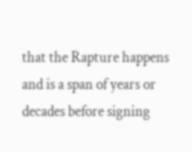that the Rapture happens and is a span of years or decades before signing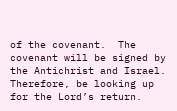of the covenant.  The covenant will be signed by the Antichrist and Israel.  Therefore, be looking up for the Lord’s return.